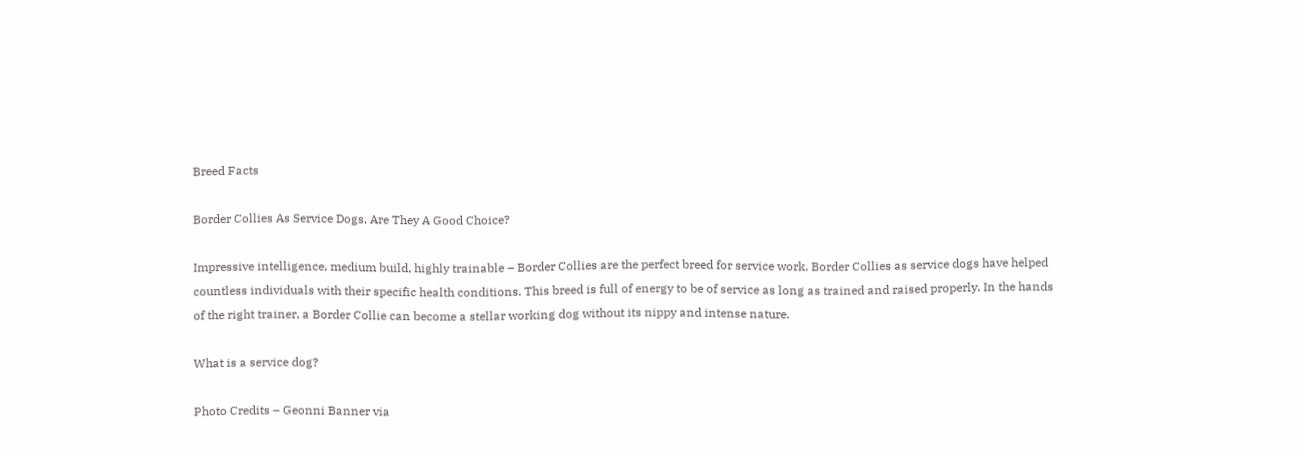Breed Facts

Border Collies As Service Dogs, Are They A Good Choice?

Impressive intelligence, medium build, highly trainable – Border Collies are the perfect breed for service work. Border Collies as service dogs have helped countless individuals with their specific health conditions. This breed is full of energy to be of service as long as trained and raised properly. In the hands of the right trainer, a Border Collie can become a stellar working dog without its nippy and intense nature.

What is a service dog?

Photo Credits – Geonni Banner via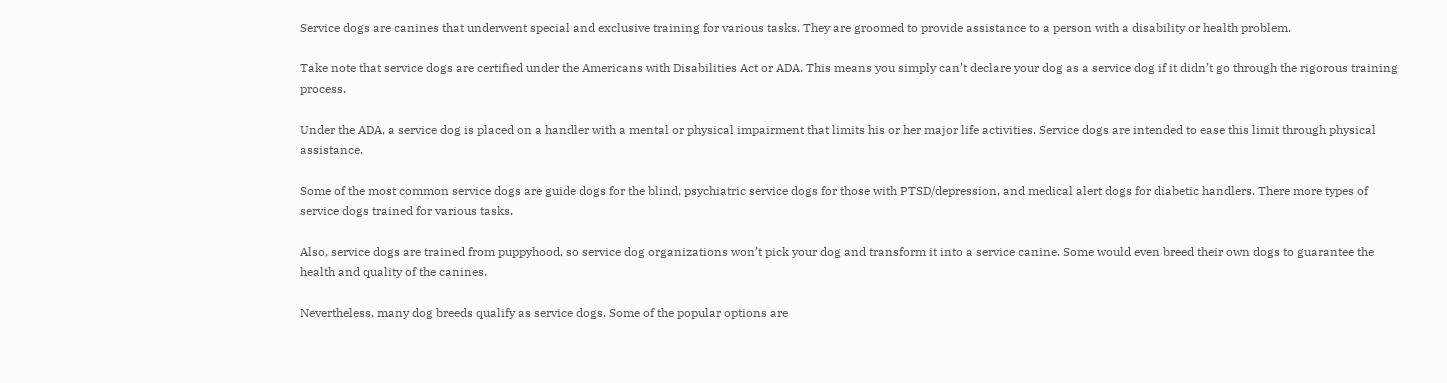Service dogs are canines that underwent special and exclusive training for various tasks. They are groomed to provide assistance to a person with a disability or health problem.

Take note that service dogs are certified under the Americans with Disabilities Act or ADA. This means you simply can’t declare your dog as a service dog if it didn’t go through the rigorous training process.

Under the ADA, a service dog is placed on a handler with a mental or physical impairment that limits his or her major life activities. Service dogs are intended to ease this limit through physical assistance.

Some of the most common service dogs are guide dogs for the blind, psychiatric service dogs for those with PTSD/depression, and medical alert dogs for diabetic handlers. There more types of service dogs trained for various tasks.

Also, service dogs are trained from puppyhood, so service dog organizations won’t pick your dog and transform it into a service canine. Some would even breed their own dogs to guarantee the health and quality of the canines.

Nevertheless, many dog breeds qualify as service dogs. Some of the popular options are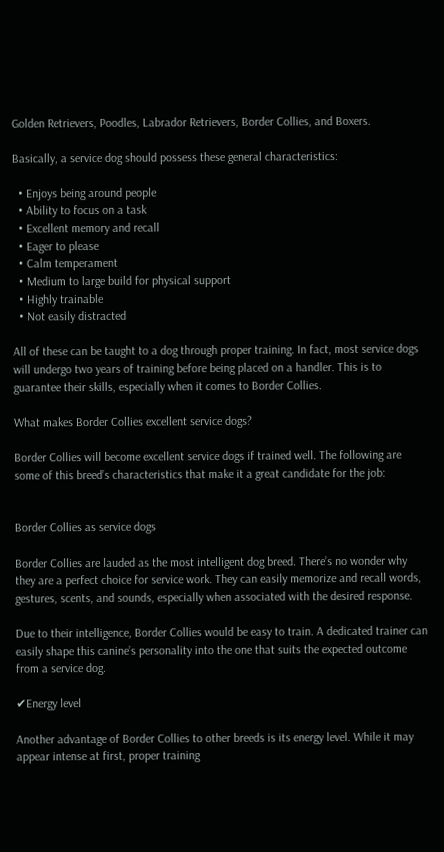Golden Retrievers, Poodles, Labrador Retrievers, Border Collies, and Boxers.

Basically, a service dog should possess these general characteristics:

  • Enjoys being around people
  • Ability to focus on a task
  • Excellent memory and recall
  • Eager to please
  • Calm temperament
  • Medium to large build for physical support
  • Highly trainable
  • Not easily distracted

All of these can be taught to a dog through proper training. In fact, most service dogs will undergo two years of training before being placed on a handler. This is to guarantee their skills, especially when it comes to Border Collies.

What makes Border Collies excellent service dogs?

Border Collies will become excellent service dogs if trained well. The following are some of this breed’s characteristics that make it a great candidate for the job:


Border Collies as service dogs

Border Collies are lauded as the most intelligent dog breed. There’s no wonder why they are a perfect choice for service work. They can easily memorize and recall words, gestures, scents, and sounds, especially when associated with the desired response.

Due to their intelligence, Border Collies would be easy to train. A dedicated trainer can easily shape this canine’s personality into the one that suits the expected outcome from a service dog.

✔Energy level

Another advantage of Border Collies to other breeds is its energy level. While it may appear intense at first, proper training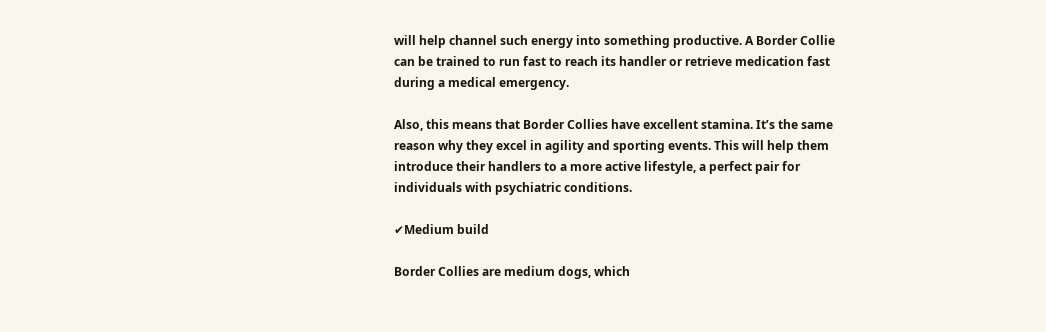will help channel such energy into something productive. A Border Collie can be trained to run fast to reach its handler or retrieve medication fast during a medical emergency.

Also, this means that Border Collies have excellent stamina. It’s the same reason why they excel in agility and sporting events. This will help them introduce their handlers to a more active lifestyle, a perfect pair for individuals with psychiatric conditions.

✔Medium build

Border Collies are medium dogs, which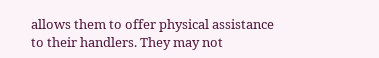allows them to offer physical assistance to their handlers. They may not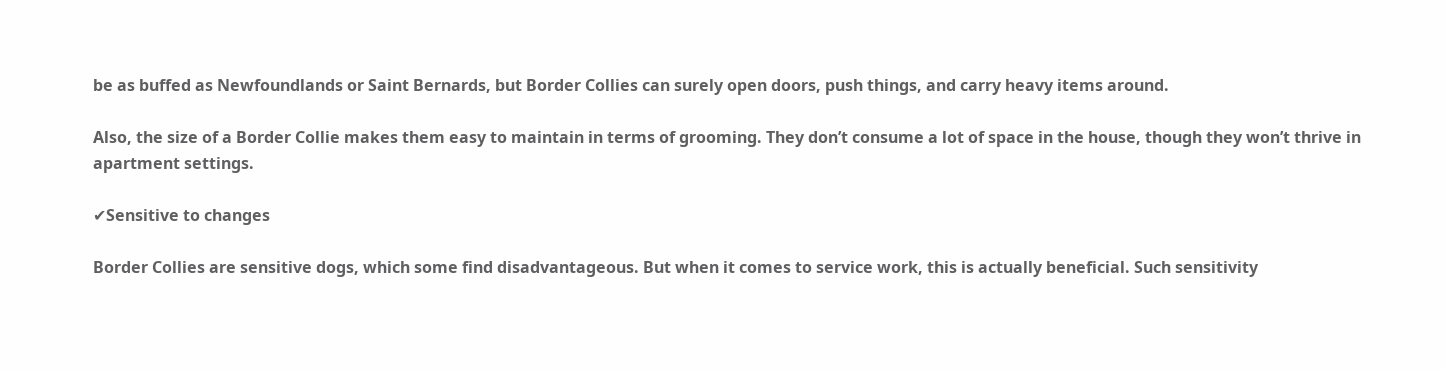be as buffed as Newfoundlands or Saint Bernards, but Border Collies can surely open doors, push things, and carry heavy items around.

Also, the size of a Border Collie makes them easy to maintain in terms of grooming. They don’t consume a lot of space in the house, though they won’t thrive in apartment settings.

✔Sensitive to changes

Border Collies are sensitive dogs, which some find disadvantageous. But when it comes to service work, this is actually beneficial. Such sensitivity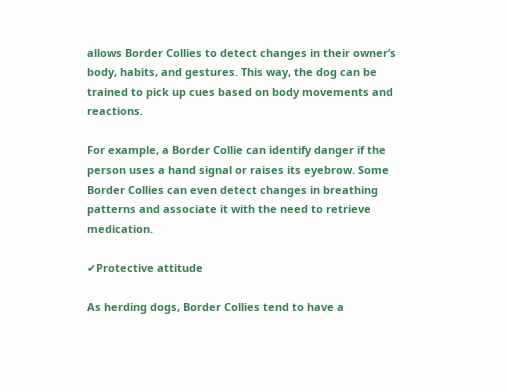allows Border Collies to detect changes in their owner’s body, habits, and gestures. This way, the dog can be trained to pick up cues based on body movements and reactions.

For example, a Border Collie can identify danger if the person uses a hand signal or raises its eyebrow. Some Border Collies can even detect changes in breathing patterns and associate it with the need to retrieve medication.

✔Protective attitude

As herding dogs, Border Collies tend to have a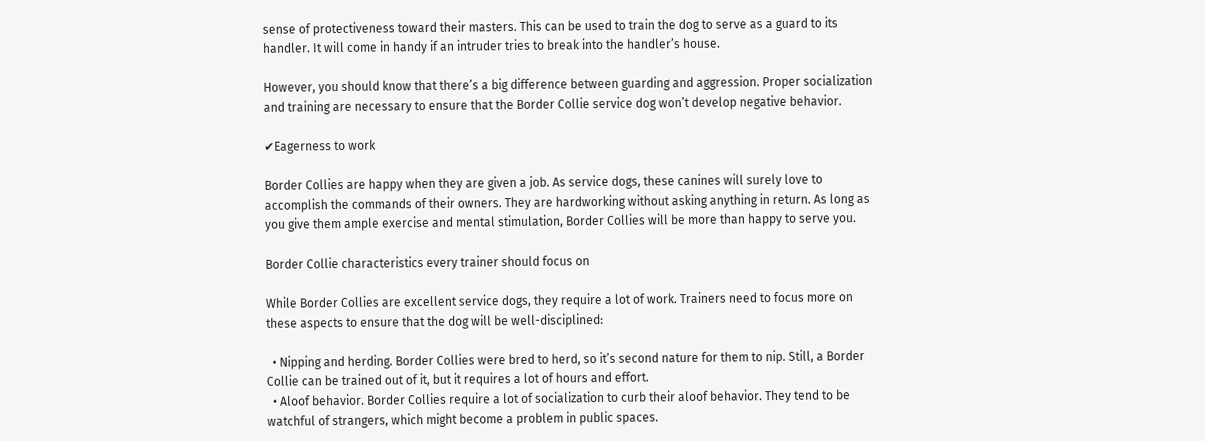sense of protectiveness toward their masters. This can be used to train the dog to serve as a guard to its handler. It will come in handy if an intruder tries to break into the handler’s house.

However, you should know that there’s a big difference between guarding and aggression. Proper socialization and training are necessary to ensure that the Border Collie service dog won’t develop negative behavior.

✔Eagerness to work

Border Collies are happy when they are given a job. As service dogs, these canines will surely love to accomplish the commands of their owners. They are hardworking without asking anything in return. As long as you give them ample exercise and mental stimulation, Border Collies will be more than happy to serve you.

Border Collie characteristics every trainer should focus on

While Border Collies are excellent service dogs, they require a lot of work. Trainers need to focus more on these aspects to ensure that the dog will be well-disciplined:

  • Nipping and herding. Border Collies were bred to herd, so it’s second nature for them to nip. Still, a Border Collie can be trained out of it, but it requires a lot of hours and effort.
  • Aloof behavior. Border Collies require a lot of socialization to curb their aloof behavior. They tend to be watchful of strangers, which might become a problem in public spaces.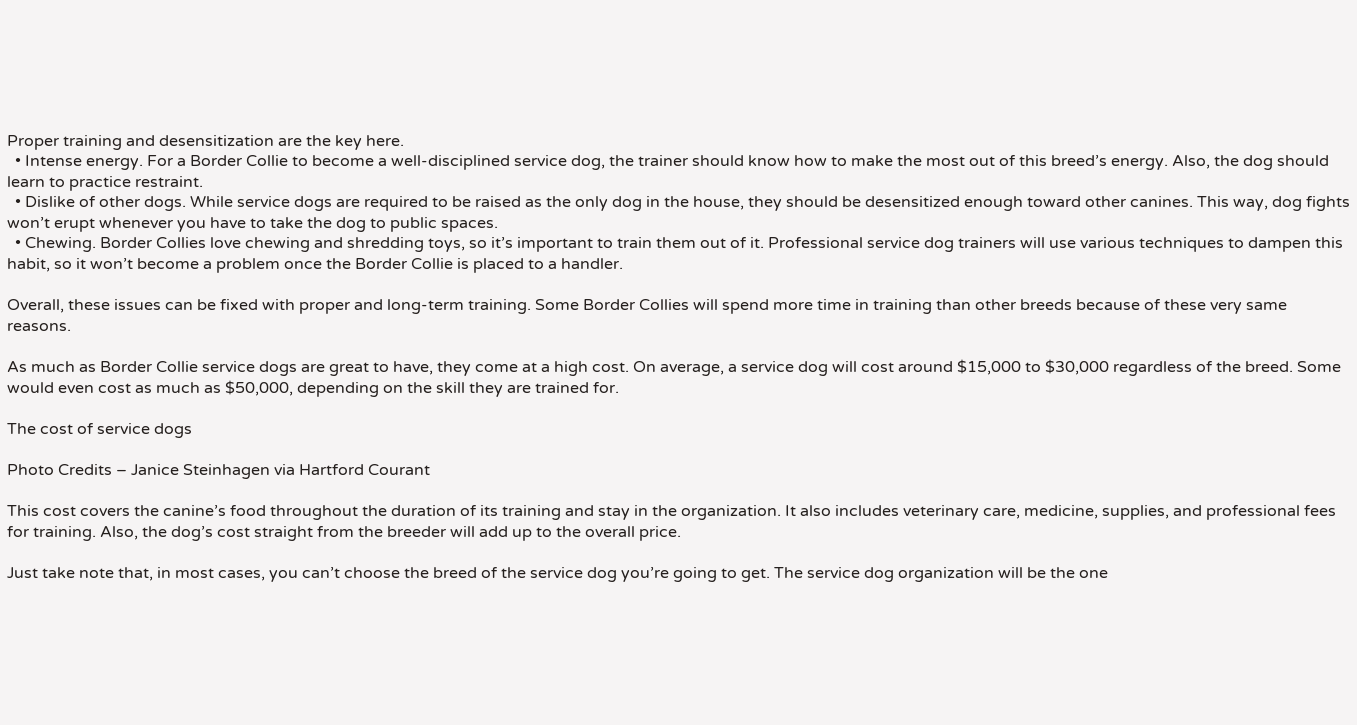Proper training and desensitization are the key here.
  • Intense energy. For a Border Collie to become a well-disciplined service dog, the trainer should know how to make the most out of this breed’s energy. Also, the dog should learn to practice restraint.
  • Dislike of other dogs. While service dogs are required to be raised as the only dog in the house, they should be desensitized enough toward other canines. This way, dog fights won’t erupt whenever you have to take the dog to public spaces.
  • Chewing. Border Collies love chewing and shredding toys, so it’s important to train them out of it. Professional service dog trainers will use various techniques to dampen this habit, so it won’t become a problem once the Border Collie is placed to a handler.

Overall, these issues can be fixed with proper and long-term training. Some Border Collies will spend more time in training than other breeds because of these very same reasons.

As much as Border Collie service dogs are great to have, they come at a high cost. On average, a service dog will cost around $15,000 to $30,000 regardless of the breed. Some would even cost as much as $50,000, depending on the skill they are trained for.

The cost of service dogs

Photo Credits – Janice Steinhagen via Hartford Courant

This cost covers the canine’s food throughout the duration of its training and stay in the organization. It also includes veterinary care, medicine, supplies, and professional fees for training. Also, the dog’s cost straight from the breeder will add up to the overall price.

Just take note that, in most cases, you can’t choose the breed of the service dog you’re going to get. The service dog organization will be the one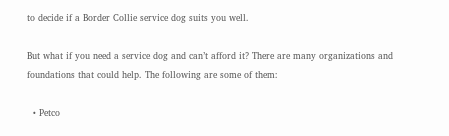to decide if a Border Collie service dog suits you well.

But what if you need a service dog and can’t afford it? There are many organizations and foundations that could help. The following are some of them:

  • Petco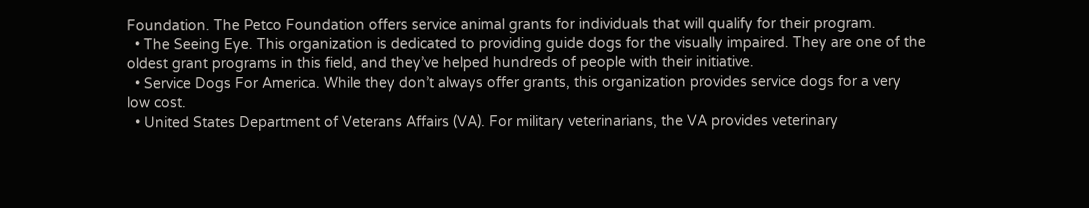Foundation. The Petco Foundation offers service animal grants for individuals that will qualify for their program.
  • The Seeing Eye. This organization is dedicated to providing guide dogs for the visually impaired. They are one of the oldest grant programs in this field, and they’ve helped hundreds of people with their initiative.
  • Service Dogs For America. While they don’t always offer grants, this organization provides service dogs for a very low cost.
  • United States Department of Veterans Affairs (VA). For military veterinarians, the VA provides veterinary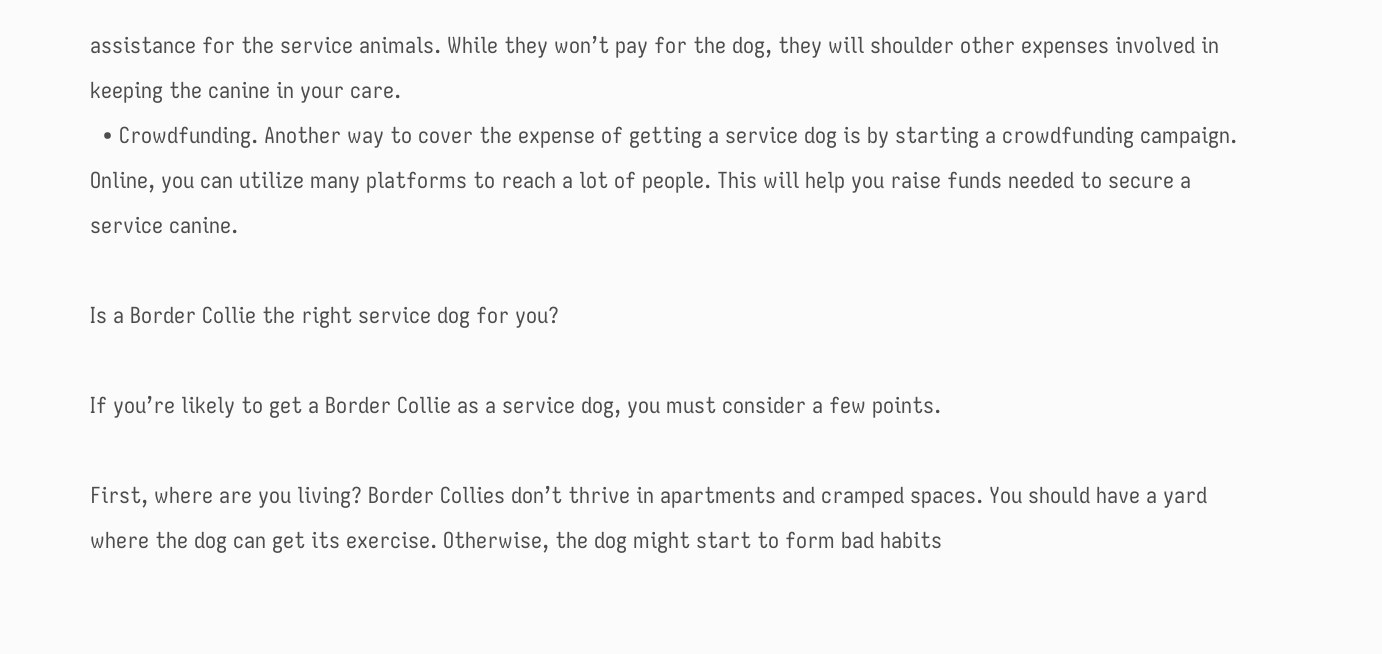assistance for the service animals. While they won’t pay for the dog, they will shoulder other expenses involved in keeping the canine in your care.
  • Crowdfunding. Another way to cover the expense of getting a service dog is by starting a crowdfunding campaign. Online, you can utilize many platforms to reach a lot of people. This will help you raise funds needed to secure a service canine.

Is a Border Collie the right service dog for you?

If you’re likely to get a Border Collie as a service dog, you must consider a few points.

First, where are you living? Border Collies don’t thrive in apartments and cramped spaces. You should have a yard where the dog can get its exercise. Otherwise, the dog might start to form bad habits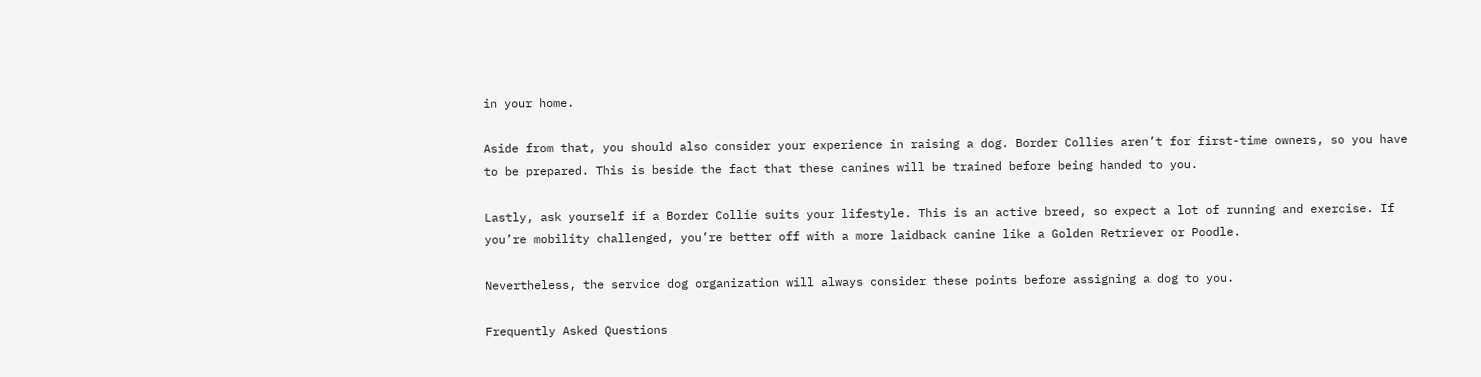in your home.

Aside from that, you should also consider your experience in raising a dog. Border Collies aren’t for first-time owners, so you have to be prepared. This is beside the fact that these canines will be trained before being handed to you.

Lastly, ask yourself if a Border Collie suits your lifestyle. This is an active breed, so expect a lot of running and exercise. If you’re mobility challenged, you’re better off with a more laidback canine like a Golden Retriever or Poodle.

Nevertheless, the service dog organization will always consider these points before assigning a dog to you.

Frequently Asked Questions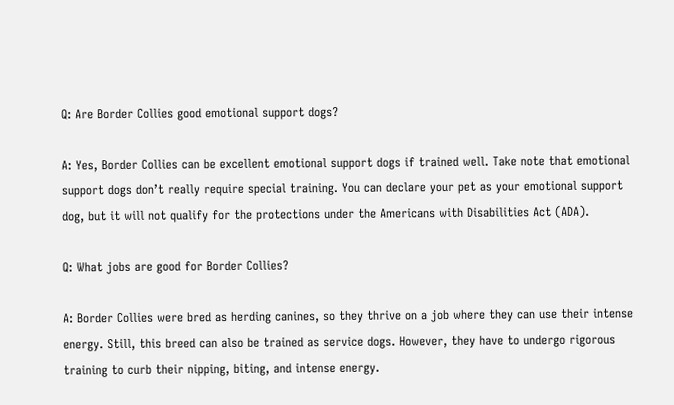Q: Are Border Collies good emotional support dogs?

A: Yes, Border Collies can be excellent emotional support dogs if trained well. Take note that emotional support dogs don’t really require special training. You can declare your pet as your emotional support dog, but it will not qualify for the protections under the Americans with Disabilities Act (ADA).

Q: What jobs are good for Border Collies?

A: Border Collies were bred as herding canines, so they thrive on a job where they can use their intense energy. Still, this breed can also be trained as service dogs. However, they have to undergo rigorous training to curb their nipping, biting, and intense energy.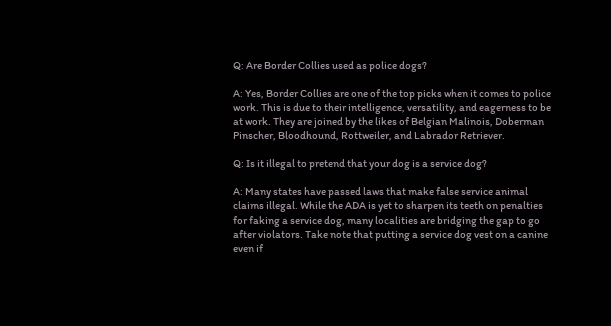Q: Are Border Collies used as police dogs?

A: Yes, Border Collies are one of the top picks when it comes to police work. This is due to their intelligence, versatility, and eagerness to be at work. They are joined by the likes of Belgian Malinois, Doberman Pinscher, Bloodhound, Rottweiler, and Labrador Retriever.

Q: Is it illegal to pretend that your dog is a service dog?

A: Many states have passed laws that make false service animal claims illegal. While the ADA is yet to sharpen its teeth on penalties for faking a service dog, many localities are bridging the gap to go after violators. Take note that putting a service dog vest on a canine even if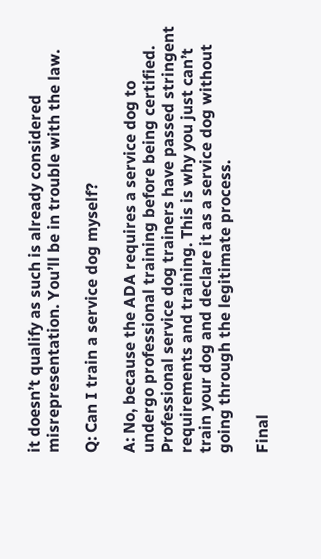it doesn’t qualify as such is already considered misrepresentation. You’ll be in trouble with the law.

Q: Can I train a service dog myself?

A: No, because the ADA requires a service dog to undergo professional training before being certified. Professional service dog trainers have passed stringent requirements and training. This is why you just can’t train your dog and declare it as a service dog without going through the legitimate process.

Final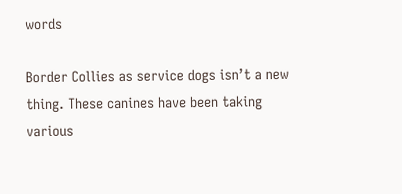words

Border Collies as service dogs isn’t a new thing. These canines have been taking various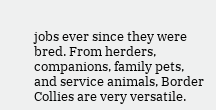jobs ever since they were bred. From herders, companions, family pets, and service animals, Border Collies are very versatile.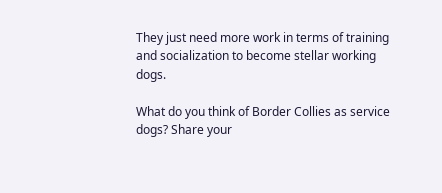They just need more work in terms of training and socialization to become stellar working dogs.

What do you think of Border Collies as service dogs? Share your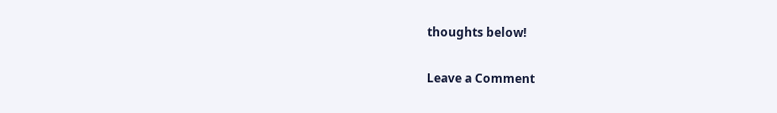thoughts below!

Leave a Comment